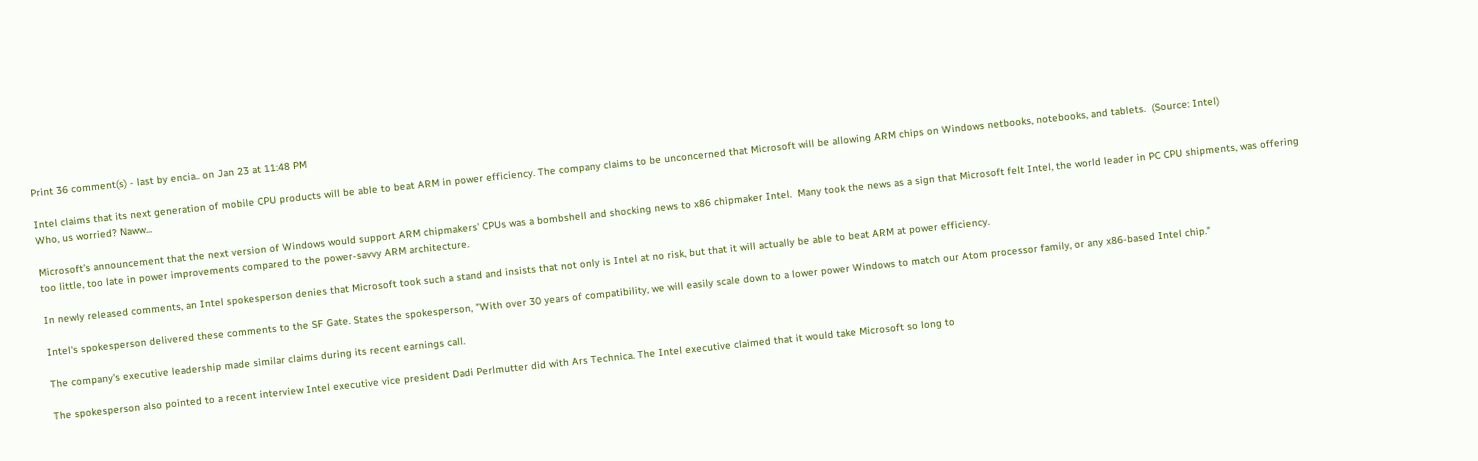Print 36 comment(s) - last by encia.. on Jan 23 at 11:48 PM

Intel claims that its next generation of mobile CPU products will be able to beat ARM in power efficiency. The company claims to be unconcerned that Microsoft will be allowing ARM chips on Windows netbooks, notebooks, and tablets.  (Source: Intel)
Who, us worried? Naww...

Microsoft’s announcement that the next version of Windows would support ARM chipmakers' CPUs was a bombshell and shocking news to x86 chipmaker Intel.  Many took the news as a sign that Microsoft felt Intel, the world leader in PC CPU shipments, was offering too little, too late in power improvements compared to the power-savvy ARM architecture.

In newly released comments, an Intel spokesperson denies that Microsoft took such a stand and insists that not only is Intel at no risk, but that it will actually be able to beat ARM at power efficiency.

Intel's spokesperson delivered these comments to the SF Gate. States the spokesperson, "With over 30 years of compatibility, we will easily scale down to a lower power Windows to match our Atom processor family, or any x86-based Intel chip."

The company's executive leadership made similar claims during its recent earnings call.

The spokesperson also pointed to a recent interview Intel executive vice president Dadi Perlmutter did with Ars Technica. The Intel executive claimed that it would take Microsoft so long to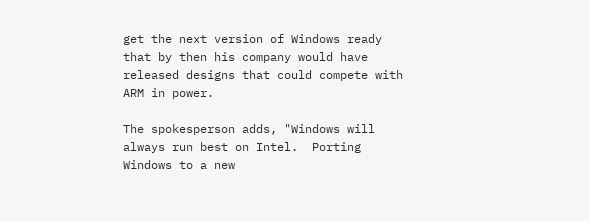get the next version of Windows ready that by then his company would have released designs that could compete with ARM in power.

The spokesperson adds, "Windows will always run best on Intel.  Porting Windows to a new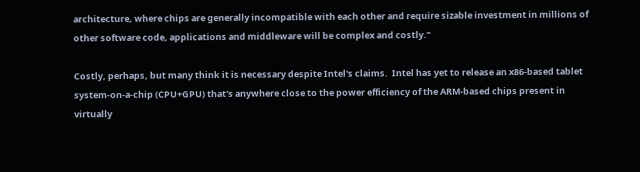architecture, where chips are generally incompatible with each other and require sizable investment in millions of other software code, applications and middleware will be complex and costly."

Costly, perhaps, but many think it is necessary despite Intel's claims.  Intel has yet to release an x86-based tablet system-on-a-chip (CPU+GPU) that's anywhere close to the power efficiency of the ARM-based chips present in virtually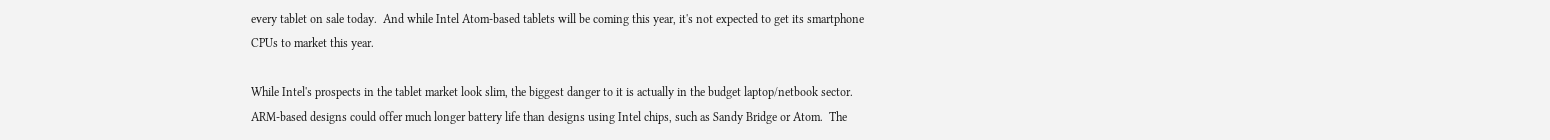every tablet on sale today.  And while Intel Atom-based tablets will be coming this year, it's not expected to get its smartphone CPUs to market this year.

While Intel's prospects in the tablet market look slim, the biggest danger to it is actually in the budget laptop/netbook sector.  ARM-based designs could offer much longer battery life than designs using Intel chips, such as Sandy Bridge or Atom.  The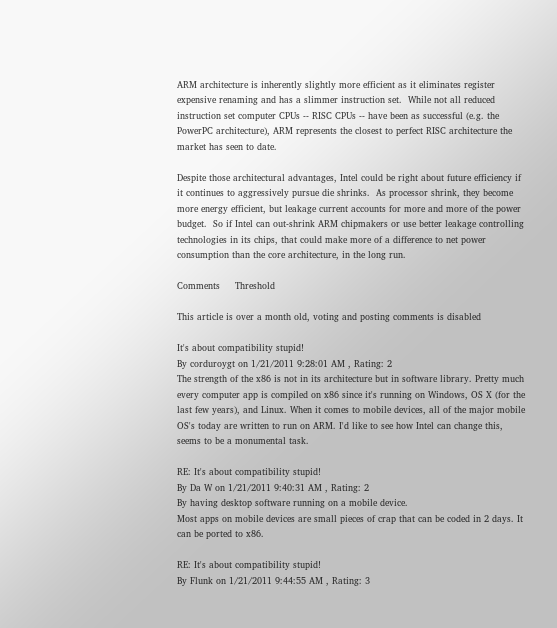ARM architecture is inherently slightly more efficient as it eliminates register expensive renaming and has a slimmer instruction set.  While not all reduced instruction set computer CPUs -- RISC CPUs -- have been as successful (e.g. the PowerPC architecture), ARM represents the closest to perfect RISC architecture the market has seen to date.

Despite those architectural advantages, Intel could be right about future efficiency if it continues to aggressively pursue die shrinks.  As processor shrink, they become more energy efficient, but leakage current accounts for more and more of the power budget.  So if Intel can out-shrink ARM chipmakers or use better leakage controlling technologies in its chips, that could make more of a difference to net power consumption than the core architecture, in the long run.

Comments     Threshold

This article is over a month old, voting and posting comments is disabled

It's about compatibility stupid!
By corduroygt on 1/21/2011 9:28:01 AM , Rating: 2
The strength of the x86 is not in its architecture but in software library. Pretty much every computer app is compiled on x86 since it's running on Windows, OS X (for the last few years), and Linux. When it comes to mobile devices, all of the major mobile OS's today are written to run on ARM. I'd like to see how Intel can change this, seems to be a monumental task.

RE: It's about compatibility stupid!
By Da W on 1/21/2011 9:40:31 AM , Rating: 2
By having desktop software running on a mobile device.
Most apps on mobile devices are small pieces of crap that can be coded in 2 days. It can be ported to x86.

RE: It's about compatibility stupid!
By Flunk on 1/21/2011 9:44:55 AM , Rating: 3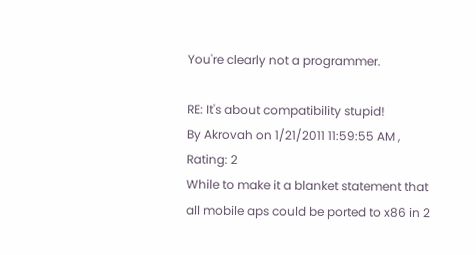You're clearly not a programmer.

RE: It's about compatibility stupid!
By Akrovah on 1/21/2011 11:59:55 AM , Rating: 2
While to make it a blanket statement that all mobile aps could be ported to x86 in 2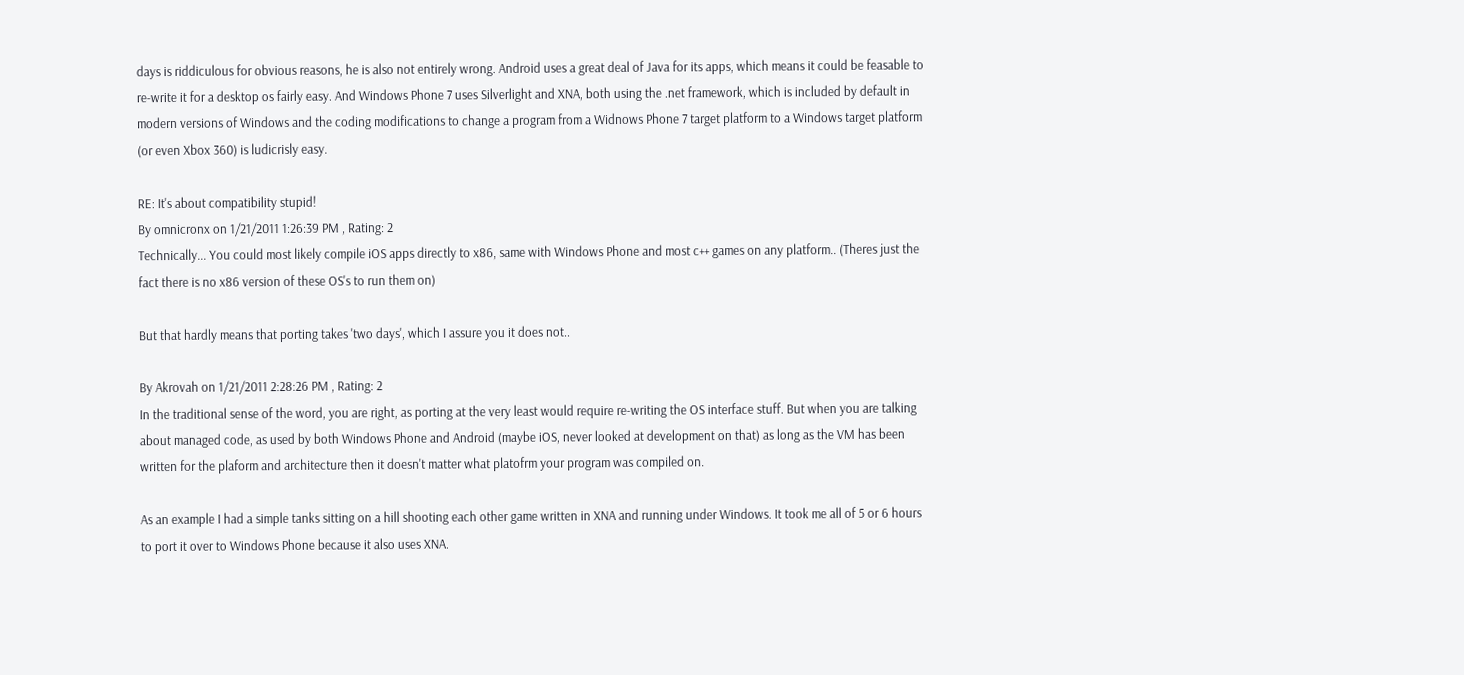days is riddiculous for obvious reasons, he is also not entirely wrong. Android uses a great deal of Java for its apps, which means it could be feasable to re-write it for a desktop os fairly easy. And Windows Phone 7 uses Silverlight and XNA, both using the .net framework, which is included by default in modern versions of Windows and the coding modifications to change a program from a Widnows Phone 7 target platform to a Windows target platform (or even Xbox 360) is ludicrisly easy.

RE: It's about compatibility stupid!
By omnicronx on 1/21/2011 1:26:39 PM , Rating: 2
Technically... You could most likely compile iOS apps directly to x86, same with Windows Phone and most c++ games on any platform.. (Theres just the fact there is no x86 version of these OS's to run them on)

But that hardly means that porting takes 'two days', which I assure you it does not..

By Akrovah on 1/21/2011 2:28:26 PM , Rating: 2
In the traditional sense of the word, you are right, as porting at the very least would require re-writing the OS interface stuff. But when you are talking about managed code, as used by both Windows Phone and Android (maybe iOS, never looked at development on that) as long as the VM has been written for the plaform and architecture then it doesn't matter what platofrm your program was compiled on.

As an example I had a simple tanks sitting on a hill shooting each other game written in XNA and running under Windows. It took me all of 5 or 6 hours to port it over to Windows Phone because it also uses XNA.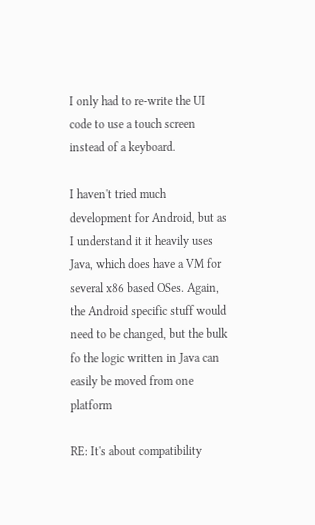I only had to re-write the UI code to use a touch screen instead of a keyboard.

I haven't tried much development for Android, but as I understand it it heavily uses Java, which does have a VM for several x86 based OSes. Again, the Android specific stuff would need to be changed, but the bulk fo the logic written in Java can easily be moved from one platform

RE: It's about compatibility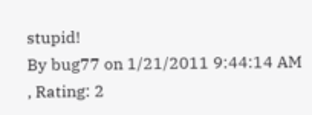stupid!
By bug77 on 1/21/2011 9:44:14 AM , Rating: 2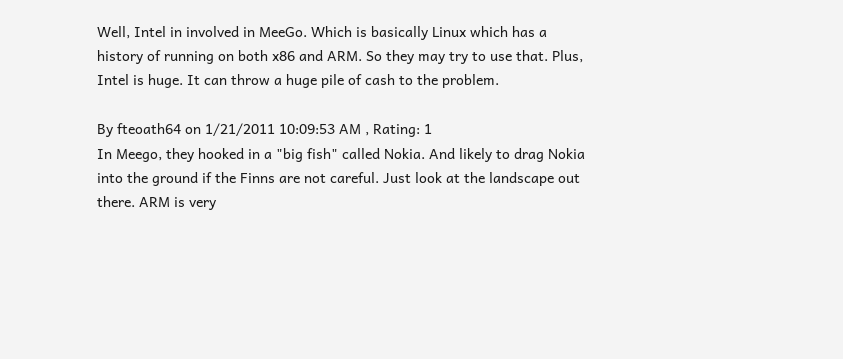Well, Intel in involved in MeeGo. Which is basically Linux which has a history of running on both x86 and ARM. So they may try to use that. Plus, Intel is huge. It can throw a huge pile of cash to the problem.

By fteoath64 on 1/21/2011 10:09:53 AM , Rating: 1
In Meego, they hooked in a "big fish" called Nokia. And likely to drag Nokia into the ground if the Finns are not careful. Just look at the landscape out there. ARM is very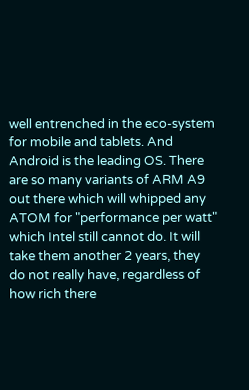well entrenched in the eco-system for mobile and tablets. And Android is the leading OS. There are so many variants of ARM A9 out there which will whipped any ATOM for "performance per watt" which Intel still cannot do. It will take them another 2 years, they do not really have, regardless of how rich there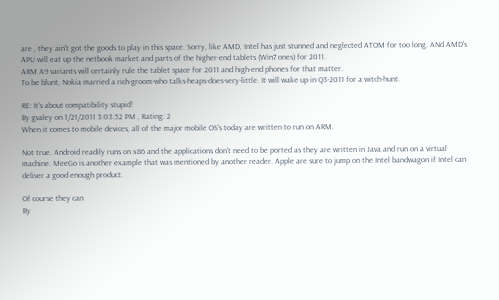are , they ain't got the goods to play in this space. Sorry, like AMD, Intel has just stunned and neglected ATOM for too long. ANd AMD's APU will eat up the netbook market and parts of the higher-end tablets (Win7 ones) for 2011.
ARM A9 variants will certainly rule the tablet space for 2011 and high-end phones for that matter.
To be blunt, Nokia married a rich-groom-who talks-heaps-does-very-little. It will wake up in Q3-2011 for a witch-hunt.

RE: It's about compatibility stupid!
By gvaley on 1/21/2011 3:03:52 PM , Rating: 2
When it comes to mobile devices, all of the major mobile OS's today are written to run on ARM.

Not true. Android readily runs on x86 and the applications don't need to be ported as they are written in Java and run on a virtual machine. MeeGo is another example that was mentioned by another reader. Apple are sure to jump on the Intel bandwagon if Intel can deliver a good enough product.

Of course they can
By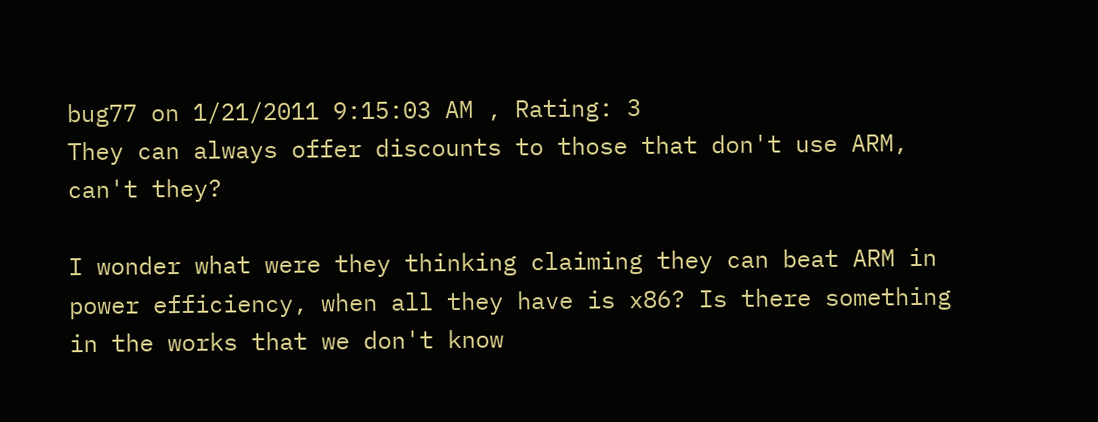bug77 on 1/21/2011 9:15:03 AM , Rating: 3
They can always offer discounts to those that don't use ARM, can't they?

I wonder what were they thinking claiming they can beat ARM in power efficiency, when all they have is x86? Is there something in the works that we don't know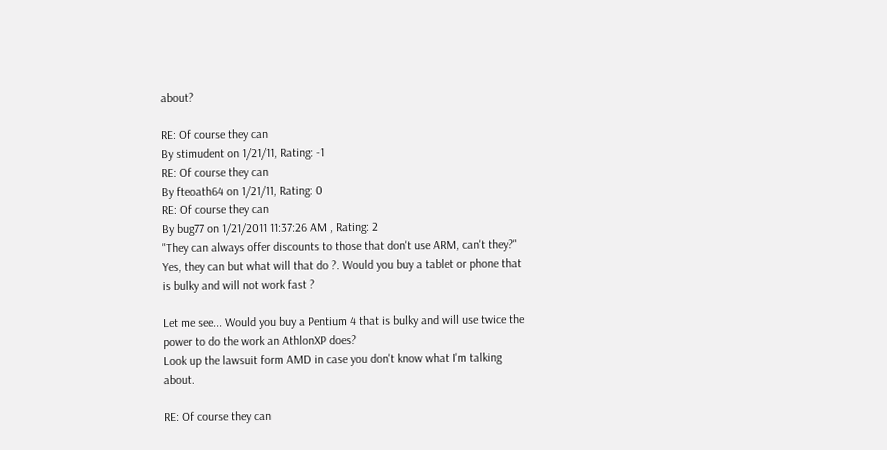about?

RE: Of course they can
By stimudent on 1/21/11, Rating: -1
RE: Of course they can
By fteoath64 on 1/21/11, Rating: 0
RE: Of course they can
By bug77 on 1/21/2011 11:37:26 AM , Rating: 2
"They can always offer discounts to those that don't use ARM, can't they?" Yes, they can but what will that do ?. Would you buy a tablet or phone that is bulky and will not work fast ?

Let me see... Would you buy a Pentium 4 that is bulky and will use twice the power to do the work an AthlonXP does?
Look up the lawsuit form AMD in case you don't know what I'm talking about.

RE: Of course they can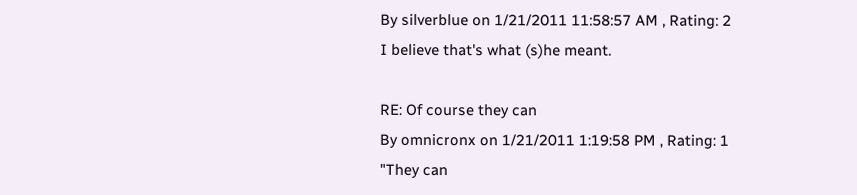By silverblue on 1/21/2011 11:58:57 AM , Rating: 2
I believe that's what (s)he meant.

RE: Of course they can
By omnicronx on 1/21/2011 1:19:58 PM , Rating: 1
"They can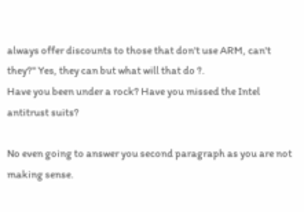always offer discounts to those that don't use ARM, can't they?" Yes, they can but what will that do ?.
Have you been under a rock? Have you missed the Intel antitrust suits?

No even going to answer you second paragraph as you are not making sense.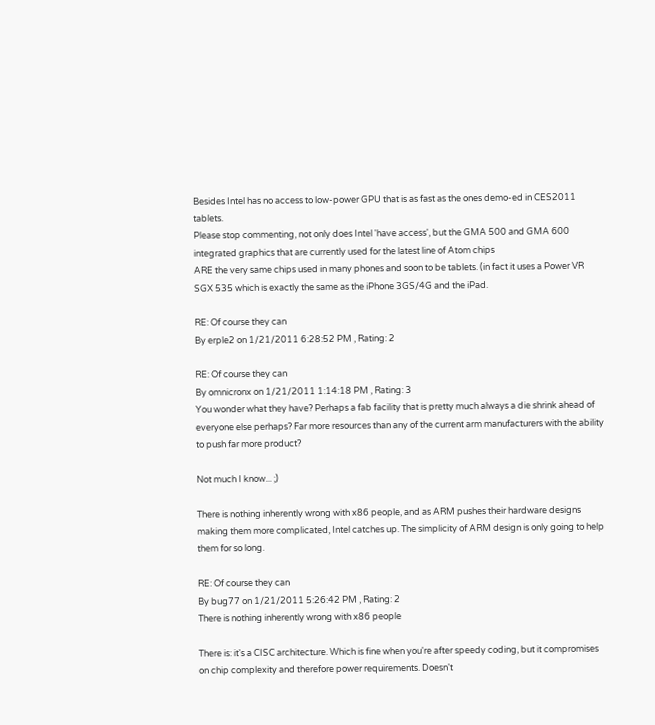Besides Intel has no access to low-power GPU that is as fast as the ones demo-ed in CES2011 tablets.
Please stop commenting, not only does Intel 'have access', but the GMA 500 and GMA 600 integrated graphics that are currently used for the latest line of Atom chips
ARE the very same chips used in many phones and soon to be tablets. (in fact it uses a Power VR SGX 535 which is exactly the same as the iPhone 3GS/4G and the iPad.

RE: Of course they can
By erple2 on 1/21/2011 6:28:52 PM , Rating: 2

RE: Of course they can
By omnicronx on 1/21/2011 1:14:18 PM , Rating: 3
You wonder what they have? Perhaps a fab facility that is pretty much always a die shrink ahead of everyone else perhaps? Far more resources than any of the current arm manufacturers with the ability to push far more product?

Not much I know... ;)

There is nothing inherently wrong with x86 people, and as ARM pushes their hardware designs making them more complicated, Intel catches up. The simplicity of ARM design is only going to help them for so long.

RE: Of course they can
By bug77 on 1/21/2011 5:26:42 PM , Rating: 2
There is nothing inherently wrong with x86 people

There is: it's a CISC architecture. Which is fine when you're after speedy coding, but it compromises on chip complexity and therefore power requirements. Doesn't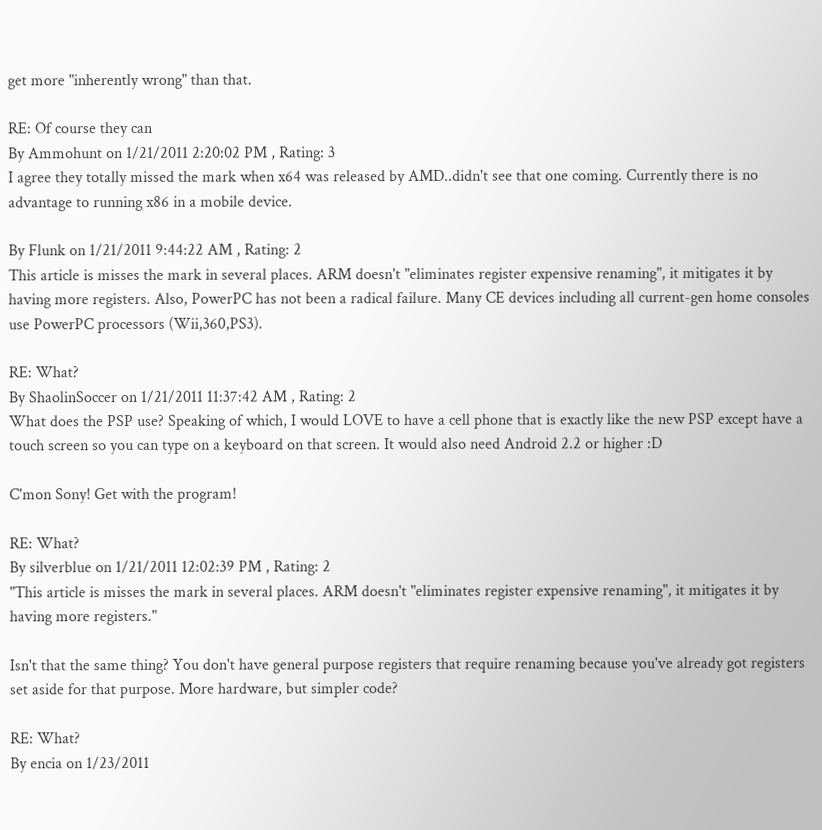get more "inherently wrong" than that.

RE: Of course they can
By Ammohunt on 1/21/2011 2:20:02 PM , Rating: 3
I agree they totally missed the mark when x64 was released by AMD..didn't see that one coming. Currently there is no advantage to running x86 in a mobile device.

By Flunk on 1/21/2011 9:44:22 AM , Rating: 2
This article is misses the mark in several places. ARM doesn't "eliminates register expensive renaming", it mitigates it by having more registers. Also, PowerPC has not been a radical failure. Many CE devices including all current-gen home consoles use PowerPC processors (Wii,360,PS3).

RE: What?
By ShaolinSoccer on 1/21/2011 11:37:42 AM , Rating: 2
What does the PSP use? Speaking of which, I would LOVE to have a cell phone that is exactly like the new PSP except have a touch screen so you can type on a keyboard on that screen. It would also need Android 2.2 or higher :D

C'mon Sony! Get with the program!

RE: What?
By silverblue on 1/21/2011 12:02:39 PM , Rating: 2
"This article is misses the mark in several places. ARM doesn't "eliminates register expensive renaming", it mitigates it by having more registers."

Isn't that the same thing? You don't have general purpose registers that require renaming because you've already got registers set aside for that purpose. More hardware, but simpler code?

RE: What?
By encia on 1/23/2011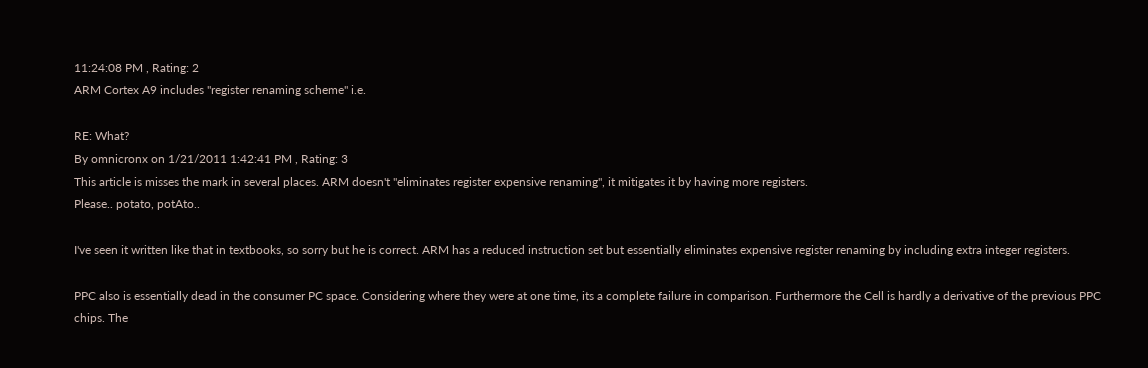11:24:08 PM , Rating: 2
ARM Cortex A9 includes "register renaming scheme" i.e.

RE: What?
By omnicronx on 1/21/2011 1:42:41 PM , Rating: 3
This article is misses the mark in several places. ARM doesn't "eliminates register expensive renaming", it mitigates it by having more registers.
Please.. potato, potAto..

I've seen it written like that in textbooks, so sorry but he is correct. ARM has a reduced instruction set but essentially eliminates expensive register renaming by including extra integer registers.

PPC also is essentially dead in the consumer PC space. Considering where they were at one time, its a complete failure in comparison. Furthermore the Cell is hardly a derivative of the previous PPC chips. The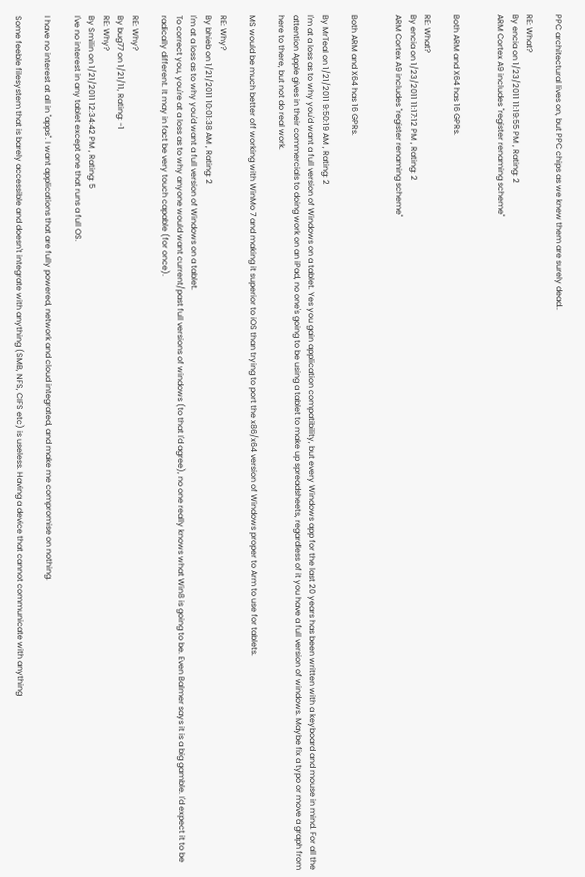PPC architectural lives on, but PPC chips as we knew them are surely dead..

RE: What?
By encia on 1/23/2011 11:19:55 PM , Rating: 2
ARM Cortex A9 includes "register renaming scheme"


Both ARM and X64 has 16 GPRs.

RE: What?
By encia on 1/23/2011 11:17:12 PM , Rating: 2
ARM Cortex A9 includes "register renaming scheme"


Both ARM and X64 has 16 GPRs.

By MrTeal on 1/21/2011 9:50:19 AM , Rating: 2
I'm at a loss as to why you'd want a full version of Windows on a tablet. Yes you gain application compatibility, but every Windows app for the last 20 years has been written with a keyboard and mouse in mind. For all the attention Apple gives in their commercials to doing work on an iPad, no one's going to be using a tablet to make up spreadsheets, regardless of it you have a full version of windows. Maybe fix a typo or move a graph from here to there, but not do real work.

MS would be much better off working with WinMo 7 and making it superior to iOS than trying to port the x86/x64 version of Windows proper to Arm to use for tablets.

RE: Why?
By bhieb on 1/21/2011 10:01:38 AM , Rating: 2
I'm at a loss as to why you'd want a full version of Windows on a tablet.
To correct you, you're at a loss as to why anyone would want current/past full versions of windows (to that I'd agree), no one really knows what Win8 is going to be. Even Balmer says it is a big gamble. I'd expect it to be radically different. It may in fact be very touch capable (for once).

RE: Why?
By bug77 on 1/21/11, Rating: -1
RE: Why?
By Smilin on 1/21/2011 12:34:42 PM , Rating: 5
I've no interest in any tablet except one that runs a full OS.

I have no interest at all in "apps". I want applications that are fully powered, network and cloud integrated, and make me compromise on nothing.

Some feeble filesystem that is barely accessible and doesn't integrate with anything (SMB, NFS, CIFS etc) is useless. Having a device that cannot communicate with anything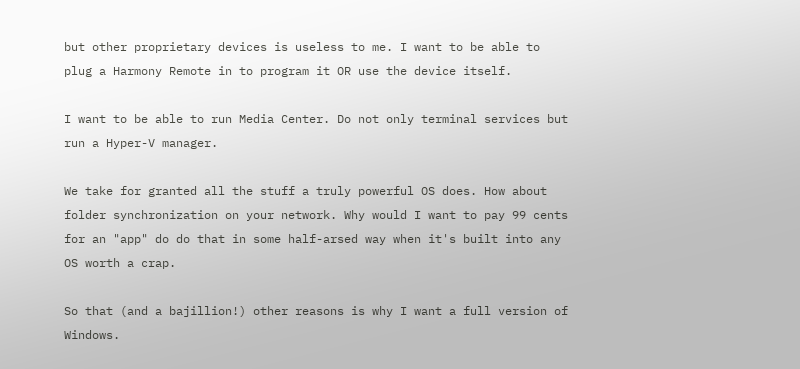but other proprietary devices is useless to me. I want to be able to plug a Harmony Remote in to program it OR use the device itself.

I want to be able to run Media Center. Do not only terminal services but run a Hyper-V manager.

We take for granted all the stuff a truly powerful OS does. How about folder synchronization on your network. Why would I want to pay 99 cents for an "app" do do that in some half-arsed way when it's built into any OS worth a crap.

So that (and a bajillion!) other reasons is why I want a full version of Windows.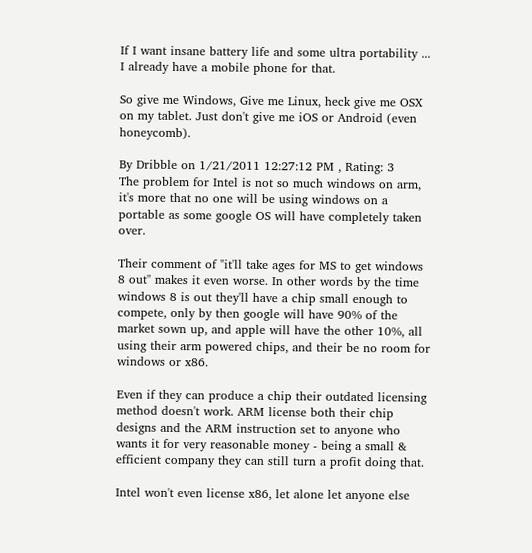If I want insane battery life and some ultra portability ... I already have a mobile phone for that.

So give me Windows, Give me Linux, heck give me OSX on my tablet. Just don't give me iOS or Android (even honeycomb).

By Dribble on 1/21/2011 12:27:12 PM , Rating: 3
The problem for Intel is not so much windows on arm, it's more that no one will be using windows on a portable as some google OS will have completely taken over.

Their comment of "it'll take ages for MS to get windows 8 out" makes it even worse. In other words by the time windows 8 is out they'll have a chip small enough to compete, only by then google will have 90% of the market sown up, and apple will have the other 10%, all using their arm powered chips, and their be no room for windows or x86.

Even if they can produce a chip their outdated licensing method doesn't work. ARM license both their chip designs and the ARM instruction set to anyone who wants it for very reasonable money - being a small & efficient company they can still turn a profit doing that.

Intel won't even license x86, let alone let anyone else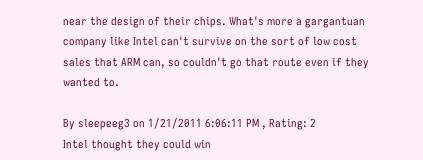near the design of their chips. What's more a gargantuan company like Intel can't survive on the sort of low cost sales that ARM can, so couldn't go that route even if they wanted to.

By sleepeeg3 on 1/21/2011 6:06:11 PM , Rating: 2
Intel thought they could win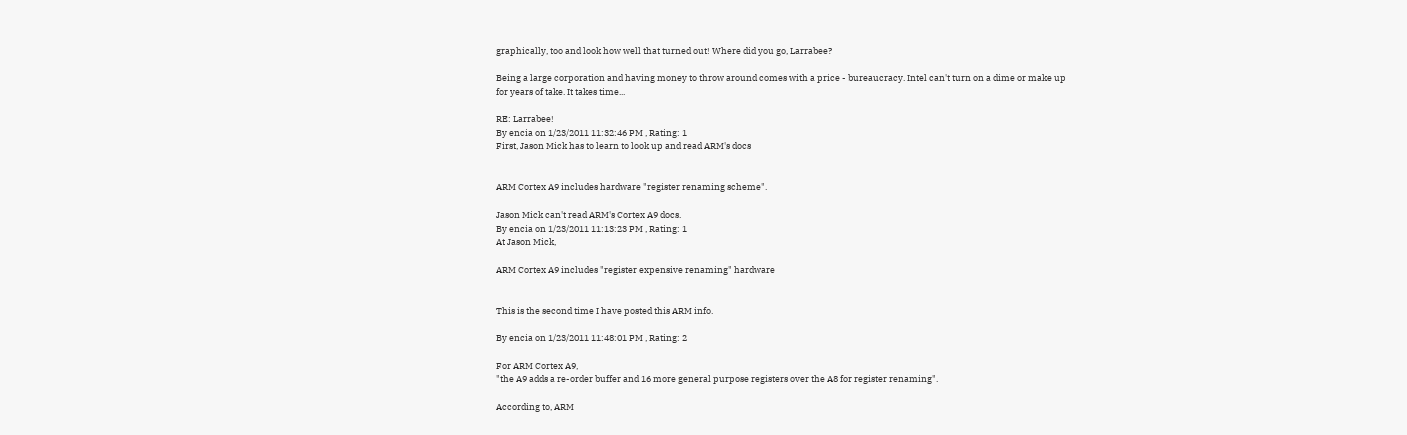graphically, too and look how well that turned out! Where did you go, Larrabee?

Being a large corporation and having money to throw around comes with a price - bureaucracy. Intel can't turn on a dime or make up for years of take. It takes time...

RE: Larrabee!
By encia on 1/23/2011 11:32:46 PM , Rating: 1
First, Jason Mick has to learn to look up and read ARM's docs


ARM Cortex A9 includes hardware "register renaming scheme".

Jason Mick can't read ARM's Cortex A9 docs.
By encia on 1/23/2011 11:13:23 PM , Rating: 1
At Jason Mick,

ARM Cortex A9 includes "register expensive renaming" hardware


This is the second time I have posted this ARM info.

By encia on 1/23/2011 11:48:01 PM , Rating: 2

For ARM Cortex A9,
"the A9 adds a re-order buffer and 16 more general purpose registers over the A8 for register renaming".

According to, ARM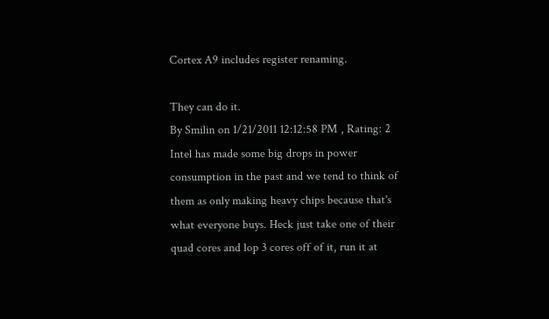Cortex A9 includes register renaming.

They can do it.
By Smilin on 1/21/2011 12:12:58 PM , Rating: 2
Intel has made some big drops in power consumption in the past and we tend to think of them as only making heavy chips because that's what everyone buys. Heck just take one of their quad cores and lop 3 cores off of it, run it at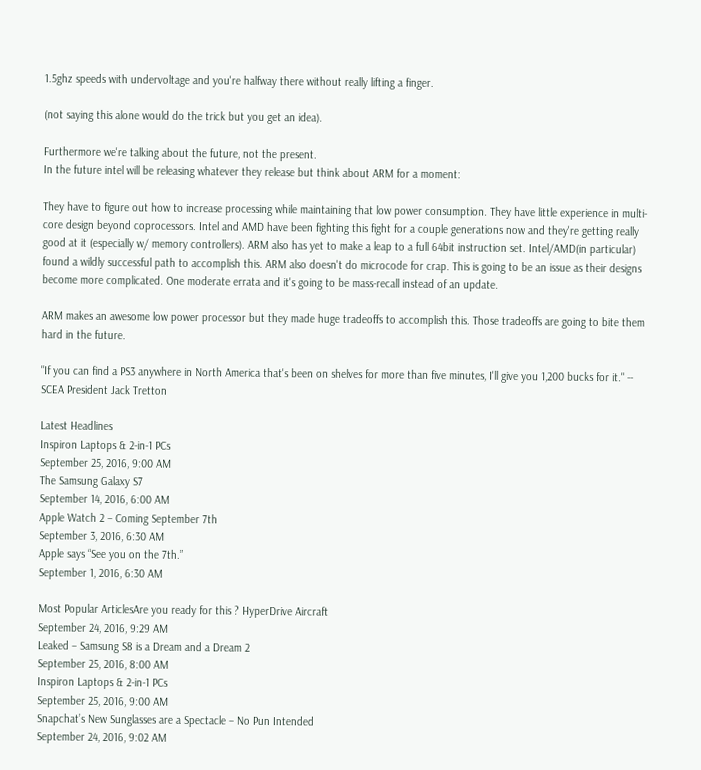1.5ghz speeds with undervoltage and you're halfway there without really lifting a finger.

(not saying this alone would do the trick but you get an idea).

Furthermore we're talking about the future, not the present.
In the future intel will be releasing whatever they release but think about ARM for a moment:

They have to figure out how to increase processing while maintaining that low power consumption. They have little experience in multi-core design beyond coprocessors. Intel and AMD have been fighting this fight for a couple generations now and they're getting really good at it (especially w/ memory controllers). ARM also has yet to make a leap to a full 64bit instruction set. Intel/AMD(in particular) found a wildly successful path to accomplish this. ARM also doesn't do microcode for crap. This is going to be an issue as their designs become more complicated. One moderate errata and it's going to be mass-recall instead of an update.

ARM makes an awesome low power processor but they made huge tradeoffs to accomplish this. Those tradeoffs are going to bite them hard in the future.

"If you can find a PS3 anywhere in North America that's been on shelves for more than five minutes, I'll give you 1,200 bucks for it." -- SCEA President Jack Tretton

Latest Headlines
Inspiron Laptops & 2-in-1 PCs
September 25, 2016, 9:00 AM
The Samsung Galaxy S7
September 14, 2016, 6:00 AM
Apple Watch 2 – Coming September 7th
September 3, 2016, 6:30 AM
Apple says “See you on the 7th.”
September 1, 2016, 6:30 AM

Most Popular ArticlesAre you ready for this ? HyperDrive Aircraft
September 24, 2016, 9:29 AM
Leaked – Samsung S8 is a Dream and a Dream 2
September 25, 2016, 8:00 AM
Inspiron Laptops & 2-in-1 PCs
September 25, 2016, 9:00 AM
Snapchat’s New Sunglasses are a Spectacle – No Pun Intended
September 24, 2016, 9:02 AM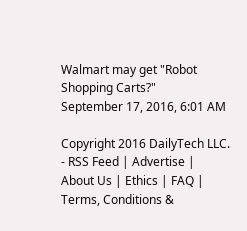Walmart may get "Robot Shopping Carts?"
September 17, 2016, 6:01 AM

Copyright 2016 DailyTech LLC. - RSS Feed | Advertise | About Us | Ethics | FAQ | Terms, Conditions &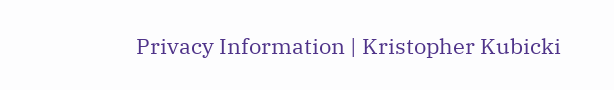Privacy Information | Kristopher Kubicki